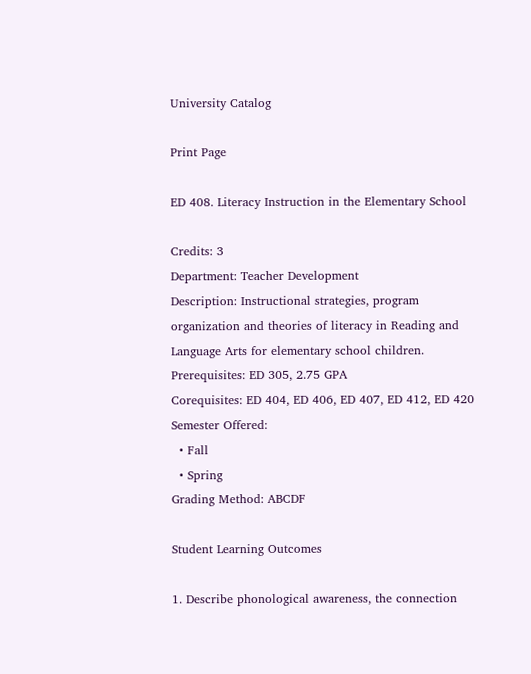University Catalog

Print Page

ED 408. Literacy Instruction in the Elementary School

Credits: 3
Department: Teacher Development
Description: Instructional strategies, program organization and theories of literacy in Reading and Language Arts for elementary school children.
Prerequisites: ED 305, 2.75 GPA
Corequisites: ED 404, ED 406, ED 407, ED 412, ED 420
Semester Offered:
  • Fall
  • Spring
Grading Method: ABCDF

Student Learning Outcomes

1. Describe phonological awareness, the connection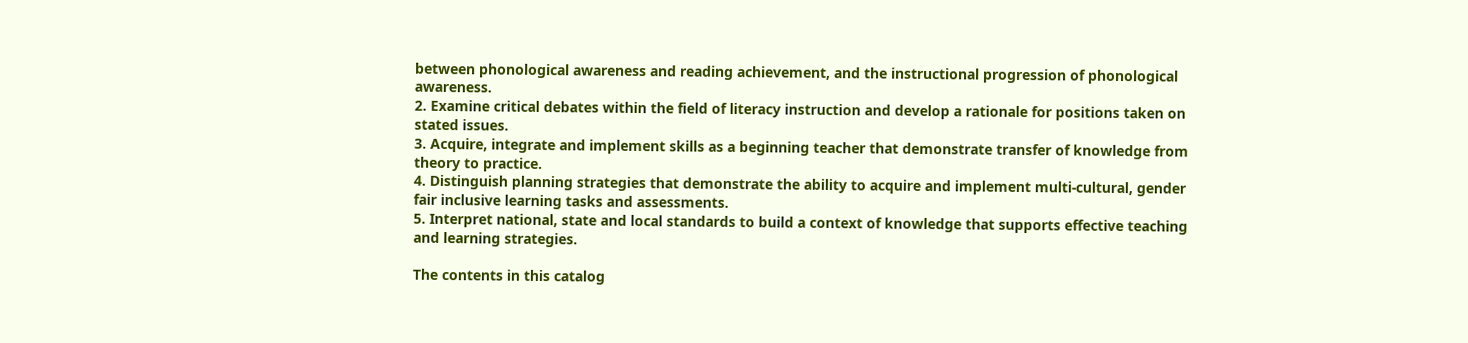between phonological awareness and reading achievement, and the instructional progression of phonological awareness.
2. Examine critical debates within the field of literacy instruction and develop a rationale for positions taken on stated issues.
3. Acquire, integrate and implement skills as a beginning teacher that demonstrate transfer of knowledge from theory to practice.
4. Distinguish planning strategies that demonstrate the ability to acquire and implement multi-cultural, gender fair inclusive learning tasks and assessments.
5. Interpret national, state and local standards to build a context of knowledge that supports effective teaching and learning strategies.

The contents in this catalog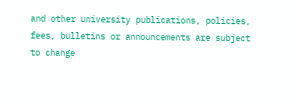and other university publications, policies, fees, bulletins or announcements are subject to change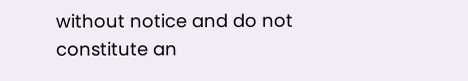without notice and do not constitute an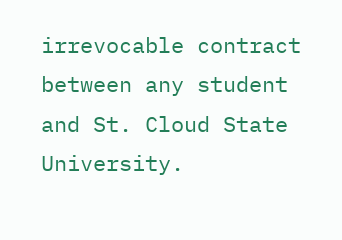irrevocable contract between any student and St. Cloud State University.